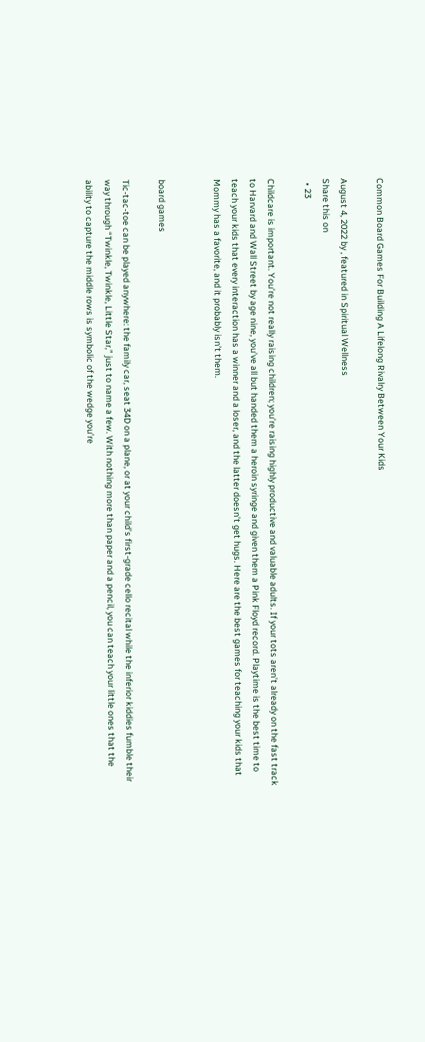Common Board Games For Building A Lifelong Rivalry Between Your Kids

August 4, 2022 by , featured in Spiritual Wellness
Share this on
  • 23

Childcare is important. You’re not really raising children; you’re raising highly productive and valuable adults. If your tots aren’t already on the fast track to Harvard and Wall Street by age nine, you’ve all but handed them a heroin syringe and given them a Pink Floyd record. Playtime is the best time to teach your kids that every interaction has a winner and a loser, and the latter doesn’t get hugs. Here are the best games for teaching your kids that Mommy has a favorite, and it probably isn’t them.


board games

Tic-tac-toe can be played anywhere: the family car, seat 34D on a plane, or at your child’s first-grade cello recital while the inferior kiddies fumble their way through “Twinkle, Twinkle, Little Star,” just to name a few. With nothing more than paper and a pencil, you can teach your little ones that the ability to capture the middle rows is symbolic of the wedge you’re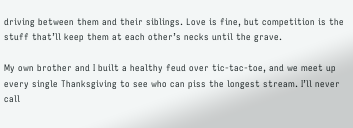driving between them and their siblings. Love is fine, but competition is the stuff that’ll keep them at each other’s necks until the grave.

My own brother and I built a healthy feud over tic-tac-toe, and we meet up every single Thanksgiving to see who can piss the longest stream. I’ll never call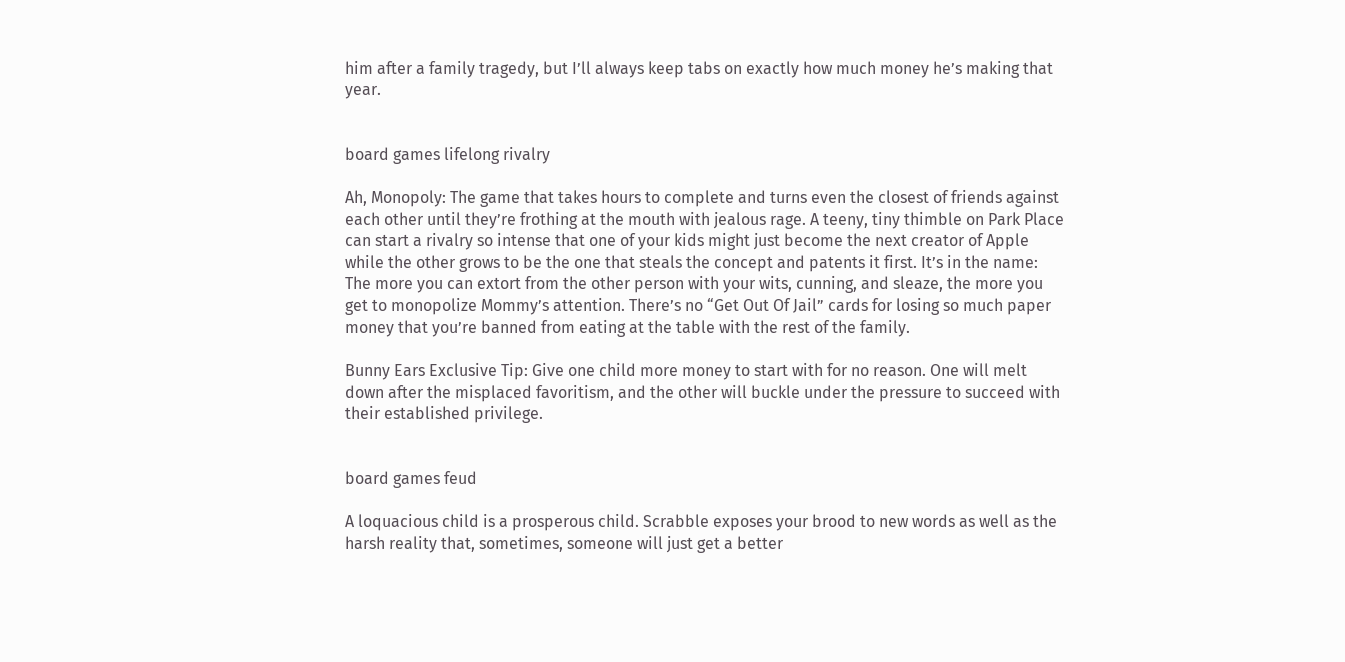him after a family tragedy, but I’ll always keep tabs on exactly how much money he’s making that year.


board games lifelong rivalry

Ah, Monopoly: The game that takes hours to complete and turns even the closest of friends against each other until they’re frothing at the mouth with jealous rage. A teeny, tiny thimble on Park Place can start a rivalry so intense that one of your kids might just become the next creator of Apple while the other grows to be the one that steals the concept and patents it first. It’s in the name: The more you can extort from the other person with your wits, cunning, and sleaze, the more you get to monopolize Mommy’s attention. There’s no “Get Out Of Jail” cards for losing so much paper money that you’re banned from eating at the table with the rest of the family.

Bunny Ears Exclusive Tip: Give one child more money to start with for no reason. One will melt down after the misplaced favoritism, and the other will buckle under the pressure to succeed with their established privilege.


board games feud

A loquacious child is a prosperous child. Scrabble exposes your brood to new words as well as the harsh reality that, sometimes, someone will just get a better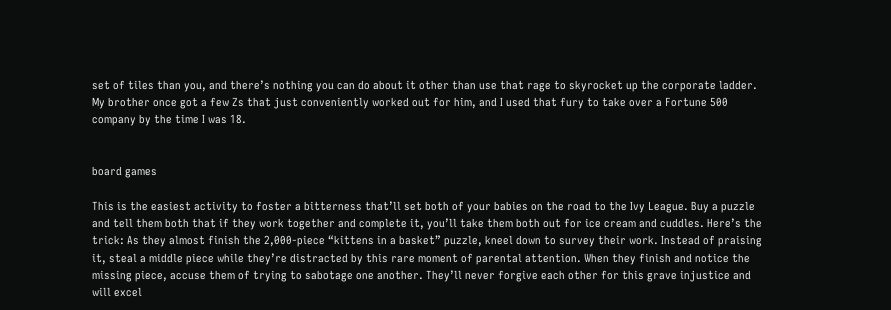set of tiles than you, and there’s nothing you can do about it other than use that rage to skyrocket up the corporate ladder. My brother once got a few Zs that just conveniently worked out for him, and I used that fury to take over a Fortune 500 company by the time I was 18.


board games

This is the easiest activity to foster a bitterness that’ll set both of your babies on the road to the Ivy League. Buy a puzzle and tell them both that if they work together and complete it, you’ll take them both out for ice cream and cuddles. Here’s the trick: As they almost finish the 2,000-piece “kittens in a basket” puzzle, kneel down to survey their work. Instead of praising it, steal a middle piece while they’re distracted by this rare moment of parental attention. When they finish and notice the missing piece, accuse them of trying to sabotage one another. They’ll never forgive each other for this grave injustice and will excel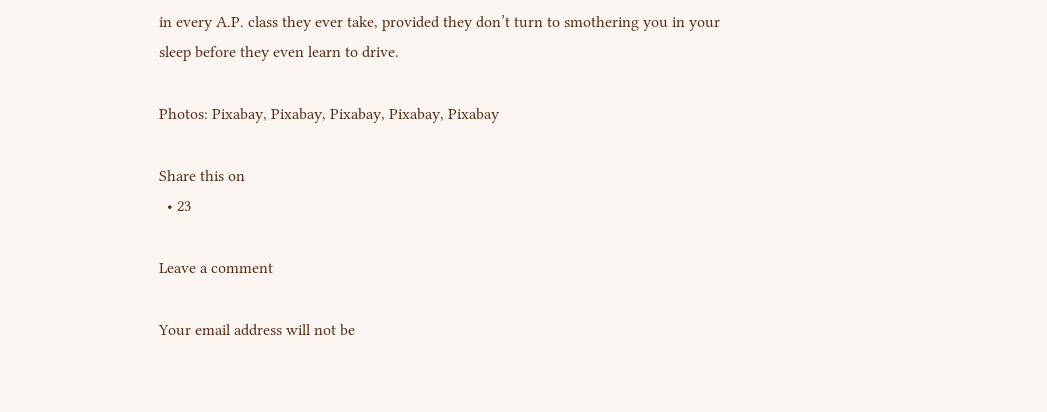in every A.P. class they ever take, provided they don’t turn to smothering you in your sleep before they even learn to drive.

Photos: Pixabay, Pixabay, Pixabay, Pixabay, Pixabay

Share this on
  • 23

Leave a comment

Your email address will not be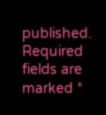published. Required fields are marked *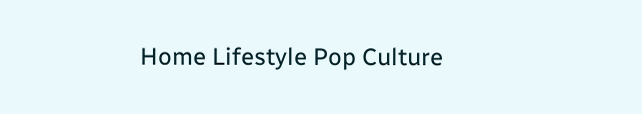Home Lifestyle Pop Culture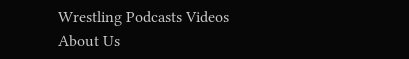Wrestling Podcasts Videos About Us